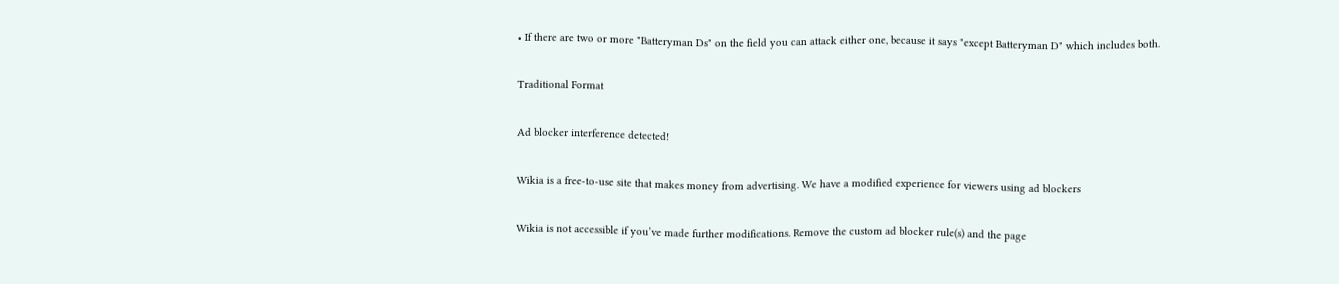• If there are two or more "Batteryman Ds" on the field you can attack either one, because it says "except Batteryman D" which includes both.

Traditional Format

Ad blocker interference detected!

Wikia is a free-to-use site that makes money from advertising. We have a modified experience for viewers using ad blockers

Wikia is not accessible if you’ve made further modifications. Remove the custom ad blocker rule(s) and the page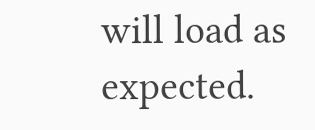will load as expected.